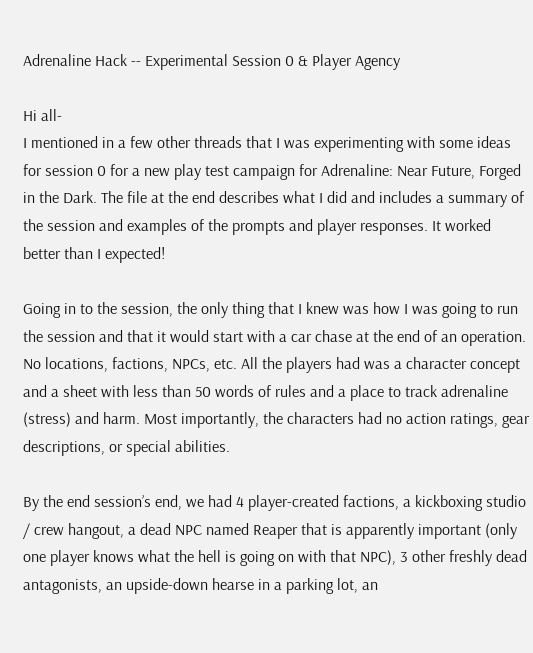Adrenaline Hack -- Experimental Session 0 & Player Agency

Hi all-
I mentioned in a few other threads that I was experimenting with some ideas for session 0 for a new play test campaign for Adrenaline: Near Future, Forged in the Dark. The file at the end describes what I did and includes a summary of the session and examples of the prompts and player responses. It worked better than I expected!

Going in to the session, the only thing that I knew was how I was going to run the session and that it would start with a car chase at the end of an operation. No locations, factions, NPCs, etc. All the players had was a character concept and a sheet with less than 50 words of rules and a place to track adrenaline (stress) and harm. Most importantly, the characters had no action ratings, gear descriptions, or special abilities.

By the end session’s end, we had 4 player-created factions, a kickboxing studio / crew hangout, a dead NPC named Reaper that is apparently important (only one player knows what the hell is going on with that NPC), 3 other freshly dead antagonists, an upside-down hearse in a parking lot, an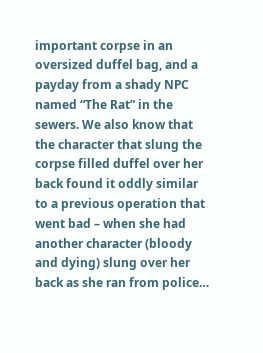important corpse in an oversized duffel bag, and a payday from a shady NPC named “The Rat” in the sewers. We also know that the character that slung the corpse filled duffel over her back found it oddly similar to a previous operation that went bad – when she had another character (bloody and dying) slung over her back as she ran from police…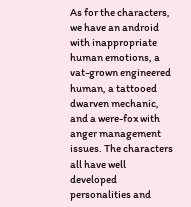As for the characters, we have an android with inappropriate human emotions, a vat-grown engineered human, a tattooed dwarven mechanic, and a were-fox with anger management issues. The characters all have well developed personalities and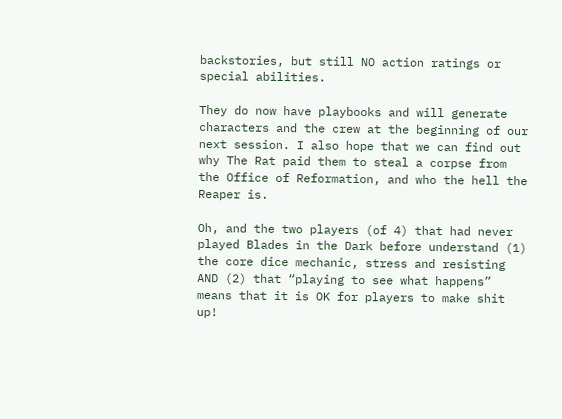backstories, but still NO action ratings or special abilities.

They do now have playbooks and will generate characters and the crew at the beginning of our next session. I also hope that we can find out why The Rat paid them to steal a corpse from the Office of Reformation, and who the hell the Reaper is.

Oh, and the two players (of 4) that had never played Blades in the Dark before understand (1) the core dice mechanic, stress and resisting AND (2) that “playing to see what happens” means that it is OK for players to make shit up!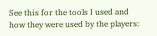See this for the tools I used and how they were used by the players: